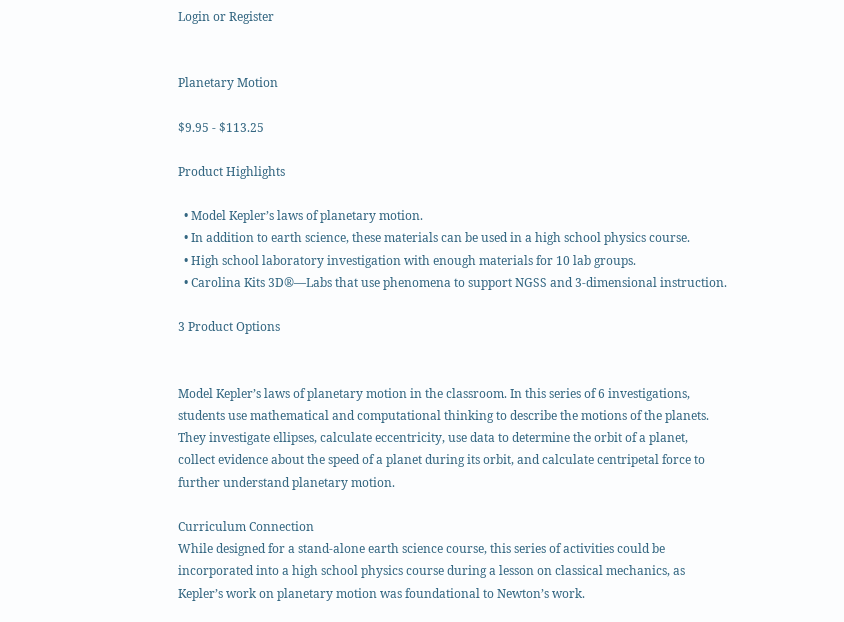Login or Register


Planetary Motion

$9.95 - $113.25

Product Highlights

  • Model Kepler’s laws of planetary motion.
  • In addition to earth science, these materials can be used in a high school physics course.
  • High school laboratory investigation with enough materials for 10 lab groups.
  • Carolina Kits 3D®—Labs that use phenomena to support NGSS and 3-dimensional instruction.

3 Product Options


Model Kepler’s laws of planetary motion in the classroom. In this series of 6 investigations, students use mathematical and computational thinking to describe the motions of the planets. They investigate ellipses, calculate eccentricity, use data to determine the orbit of a planet, collect evidence about the speed of a planet during its orbit, and calculate centripetal force to further understand planetary motion.

Curriculum Connection
While designed for a stand-alone earth science course, this series of activities could be incorporated into a high school physics course during a lesson on classical mechanics, as Kepler’s work on planetary motion was foundational to Newton’s work.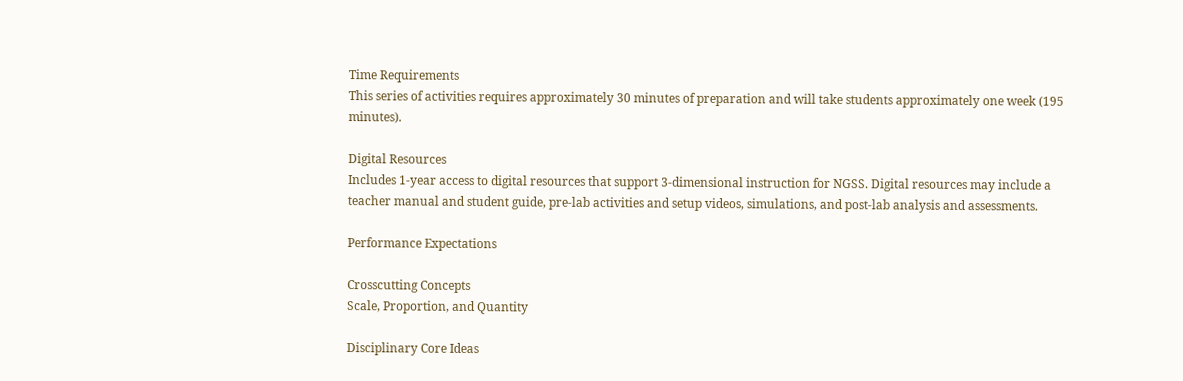Time Requirements
This series of activities requires approximately 30 minutes of preparation and will take students approximately one week (195 minutes).

Digital Resources
Includes 1-year access to digital resources that support 3-dimensional instruction for NGSS. Digital resources may include a teacher manual and student guide, pre-lab activities and setup videos, simulations, and post-lab analysis and assessments.

Performance Expectations

Crosscutting Concepts
Scale, Proportion, and Quantity

Disciplinary Core Ideas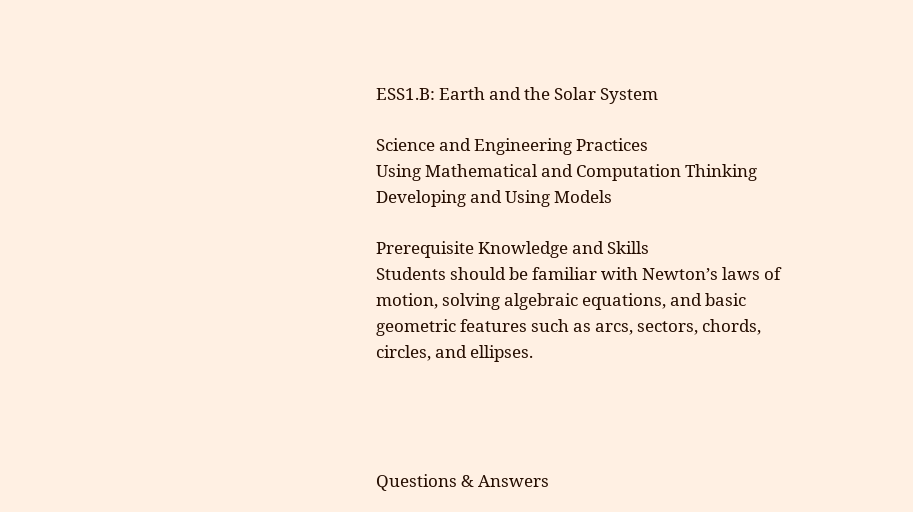ESS1.B: Earth and the Solar System

Science and Engineering Practices
Using Mathematical and Computation Thinking
Developing and Using Models

Prerequisite Knowledge and Skills
Students should be familiar with Newton’s laws of motion, solving algebraic equations, and basic geometric features such as arcs, sectors, chords, circles, and ellipses.




Questions & Answers